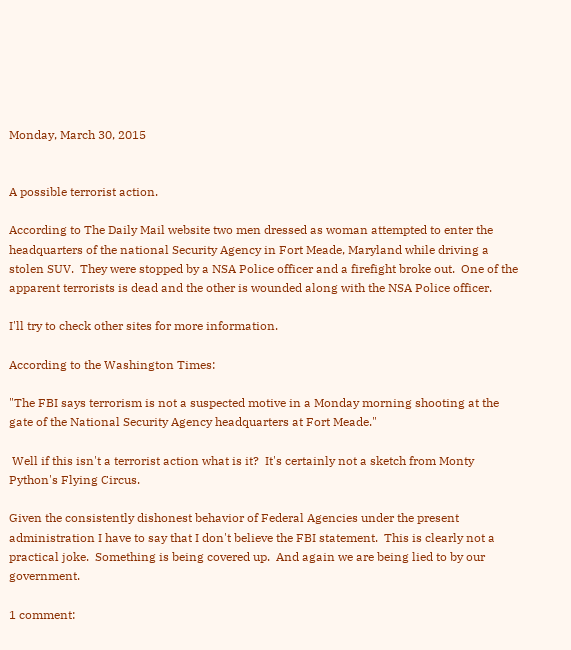Monday, March 30, 2015


A possible terrorist action.

According to The Daily Mail website two men dressed as woman attempted to enter the headquarters of the national Security Agency in Fort Meade, Maryland while driving a stolen SUV.  They were stopped by a NSA Police officer and a firefight broke out.  One of the apparent terrorists is dead and the other is wounded along with the NSA Police officer.

I'll try to check other sites for more information.

According to the Washington Times:

"The FBI says terrorism is not a suspected motive in a Monday morning shooting at the gate of the National Security Agency headquarters at Fort Meade."

 Well if this isn't a terrorist action what is it?  It's certainly not a sketch from Monty Python's Flying Circus.

Given the consistently dishonest behavior of Federal Agencies under the present administration I have to say that I don't believe the FBI statement.  This is clearly not a practical joke.  Something is being covered up.  And again we are being lied to by our government.

1 comment: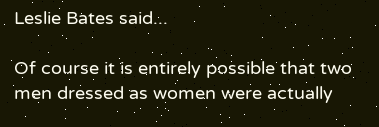Leslie Bates said...

Of course it is entirely possible that two men dressed as women were actually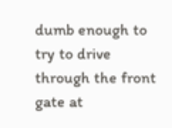dumb enough to try to drive through the front gate at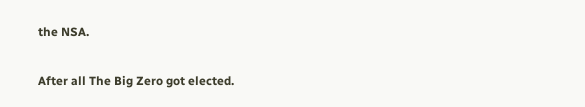the NSA.

After all The Big Zero got elected.